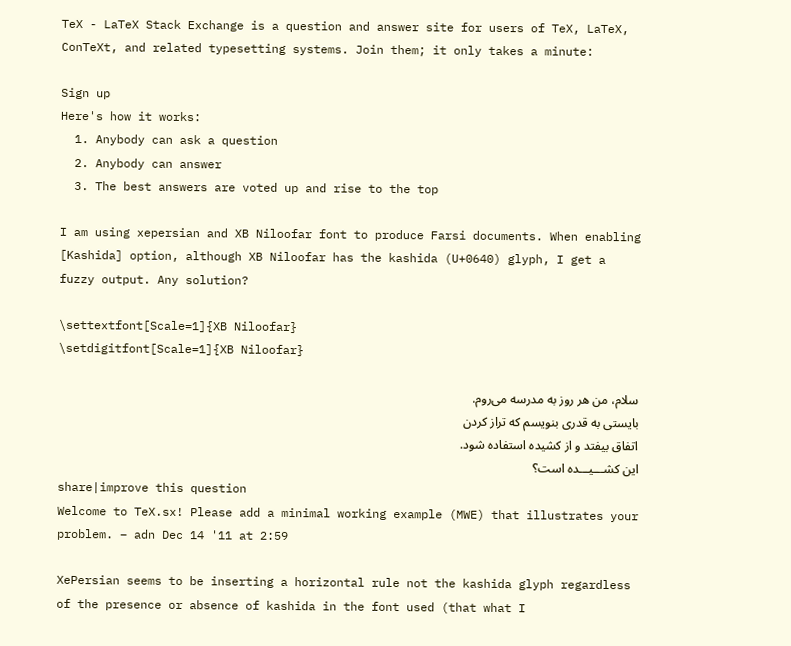TeX - LaTeX Stack Exchange is a question and answer site for users of TeX, LaTeX, ConTeXt, and related typesetting systems. Join them; it only takes a minute:

Sign up
Here's how it works:
  1. Anybody can ask a question
  2. Anybody can answer
  3. The best answers are voted up and rise to the top

I am using xepersian and XB Niloofar font to produce Farsi documents. When enabling [Kashida] option, although XB Niloofar has the kashida (U+0640) glyph, I get a fuzzy output. Any solution?

\settextfont[Scale=1]{XB Niloofar}
\setdigitfont[Scale=1]{XB Niloofar}

سلام، من هر روز به مدرسه می‌روم.
بایستی به قدری بنویسم که تراز کردن
اتفاق بیفتد و از کشیده استفاده شود.
این کشـــیـــده است؟
share|improve this question
Welcome to TeX.sx! Please add a minimal working example (MWE) that illustrates your problem. – adn Dec 14 '11 at 2:59

XePersian seems to be inserting a horizontal rule not the kashida glyph regardless of the presence or absence of kashida in the font used (that what I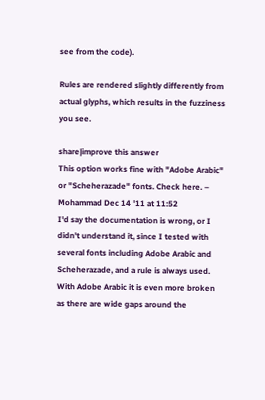see from the code).

Rules are rendered slightly differently from actual glyphs, which results in the fuzziness you see.

share|improve this answer
This option works fine with "Adobe Arabic" or "Scheherazade" fonts. Check here. – Mohammad Dec 14 '11 at 11:52
I'd say the documentation is wrong, or I didn't understand it, since I tested with several fonts including Adobe Arabic and Scheherazade, and a rule is always used. With Adobe Arabic it is even more broken as there are wide gaps around the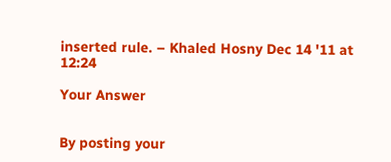inserted rule. – Khaled Hosny Dec 14 '11 at 12:24

Your Answer


By posting your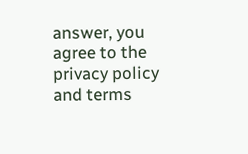answer, you agree to the privacy policy and terms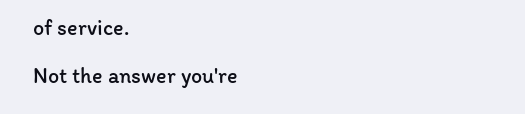of service.

Not the answer you're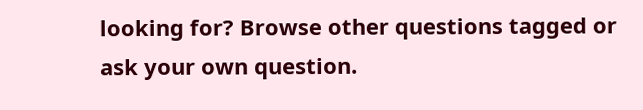looking for? Browse other questions tagged or ask your own question.